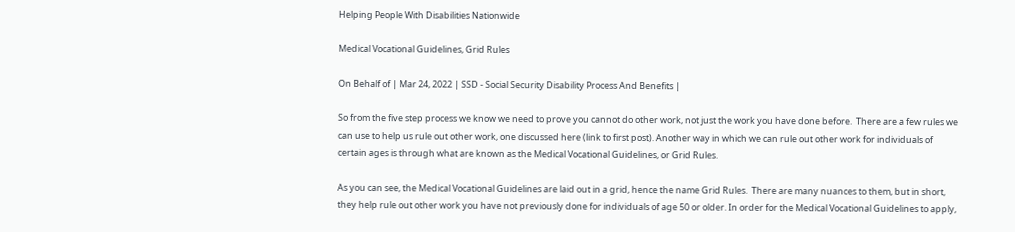Helping People With Disabilities Nationwide

Medical Vocational Guidelines, Grid Rules

On Behalf of | Mar 24, 2022 | SSD - Social Security Disability Process And Benefits |

So from the five step process we know we need to prove you cannot do other work, not just the work you have done before.  There are a few rules we can use to help us rule out other work, one discussed here (link to first post). Another way in which we can rule out other work for individuals of certain ages is through what are known as the Medical Vocational Guidelines, or Grid Rules.

As you can see, the Medical Vocational Guidelines are laid out in a grid, hence the name Grid Rules.  There are many nuances to them, but in short, they help rule out other work you have not previously done for individuals of age 50 or older. In order for the Medical Vocational Guidelines to apply,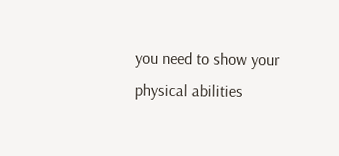you need to show your physical abilities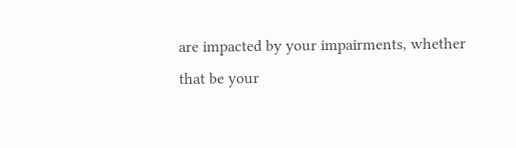are impacted by your impairments, whether that be your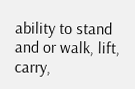ability to stand and or walk, lift, carry,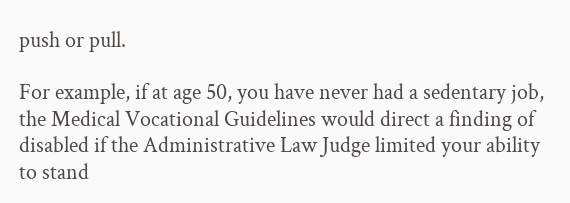push or pull.

For example, if at age 50, you have never had a sedentary job, the Medical Vocational Guidelines would direct a finding of disabled if the Administrative Law Judge limited your ability to stand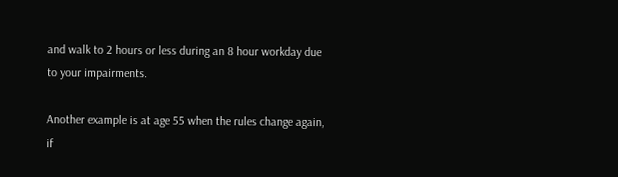and walk to 2 hours or less during an 8 hour workday due to your impairments.

Another example is at age 55 when the rules change again, if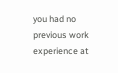you had no previous work experience at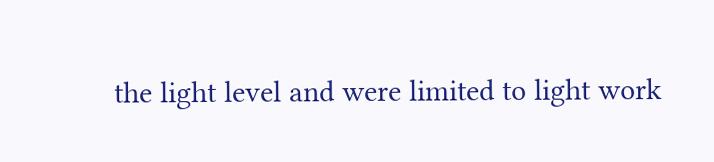the light level and were limited to light work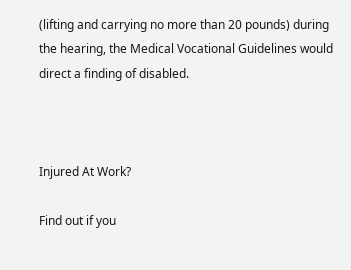(lifting and carrying no more than 20 pounds) during the hearing, the Medical Vocational Guidelines would direct a finding of disabled.



Injured At Work?

Find out if you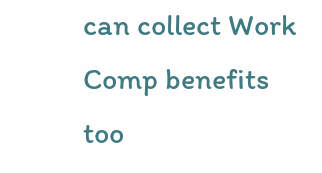can collect Work Comp benefits too